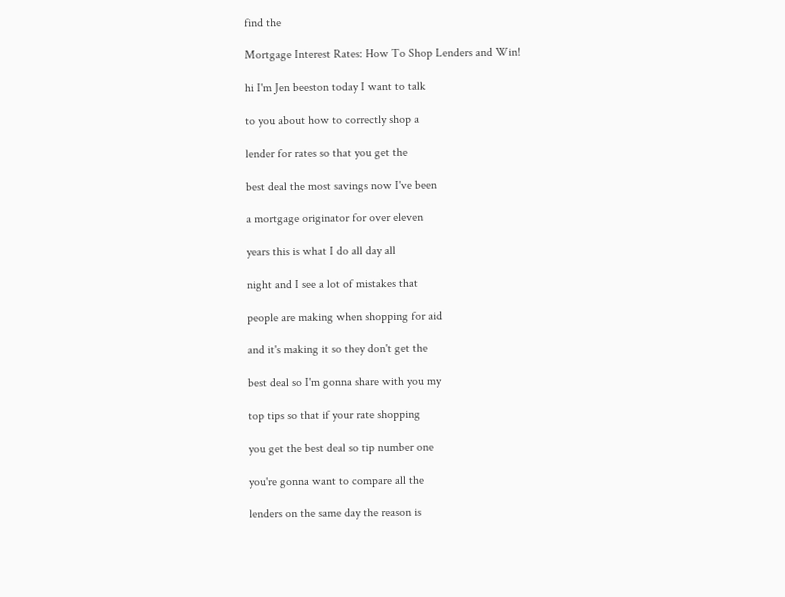find the

Mortgage Interest Rates: How To Shop Lenders and Win!

hi I'm Jen beeston today I want to talk

to you about how to correctly shop a

lender for rates so that you get the

best deal the most savings now I've been

a mortgage originator for over eleven

years this is what I do all day all

night and I see a lot of mistakes that

people are making when shopping for aid

and it's making it so they don't get the

best deal so I'm gonna share with you my

top tips so that if your rate shopping

you get the best deal so tip number one

you're gonna want to compare all the

lenders on the same day the reason is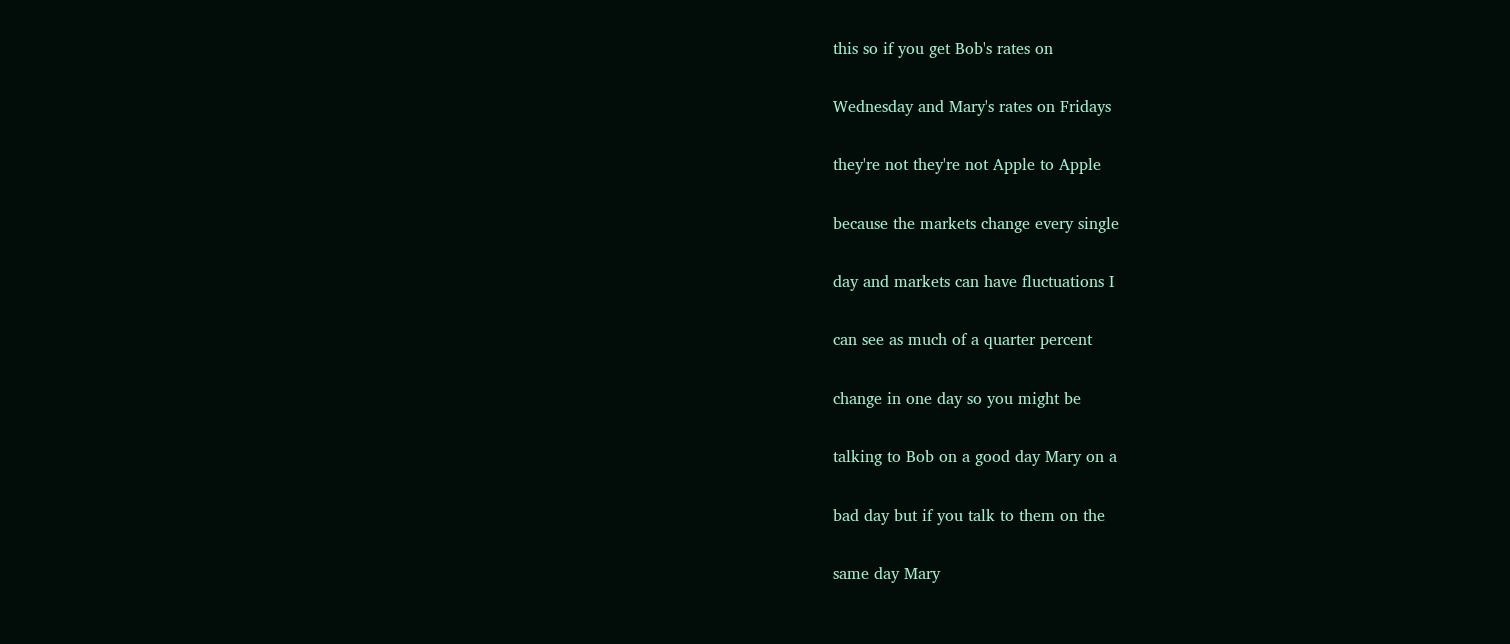this so if you get Bob's rates on

Wednesday and Mary's rates on Fridays

they're not they're not Apple to Apple

because the markets change every single

day and markets can have fluctuations I

can see as much of a quarter percent

change in one day so you might be

talking to Bob on a good day Mary on a

bad day but if you talk to them on the

same day Mary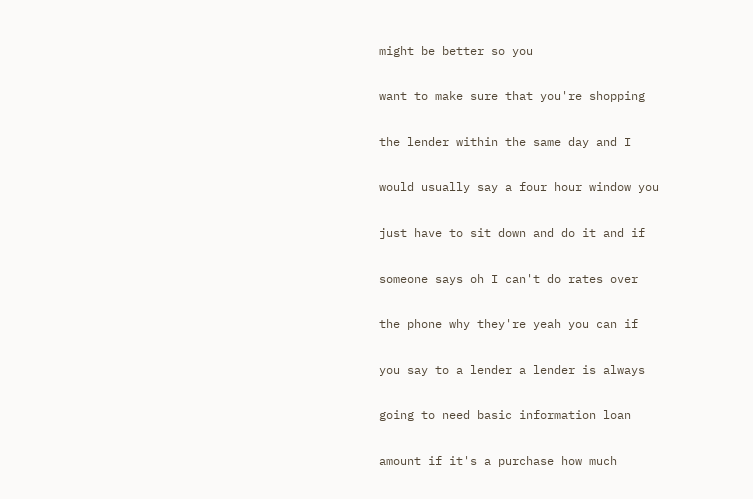might be better so you

want to make sure that you're shopping

the lender within the same day and I

would usually say a four hour window you

just have to sit down and do it and if

someone says oh I can't do rates over

the phone why they're yeah you can if

you say to a lender a lender is always

going to need basic information loan

amount if it's a purchase how much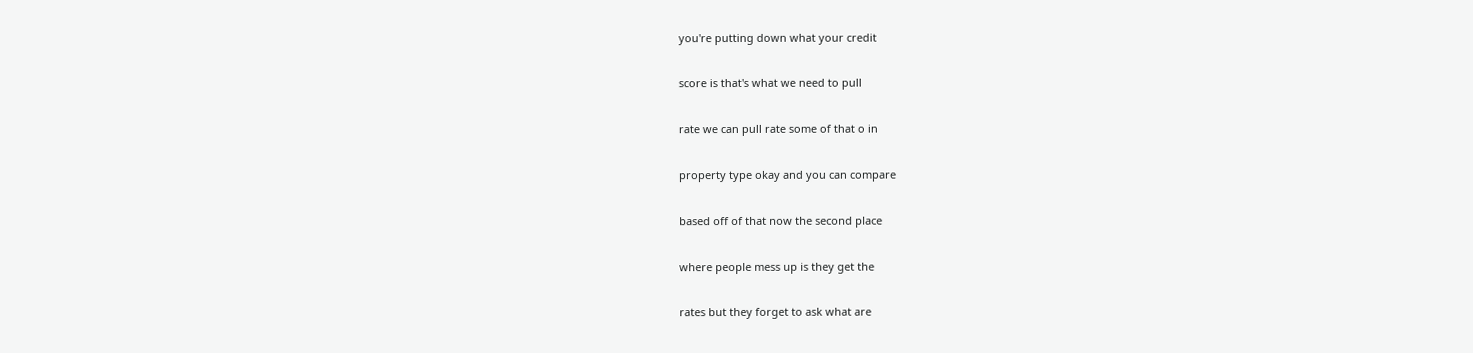you're putting down what your credit

score is that's what we need to pull

rate we can pull rate some of that o in

property type okay and you can compare

based off of that now the second place

where people mess up is they get the

rates but they forget to ask what are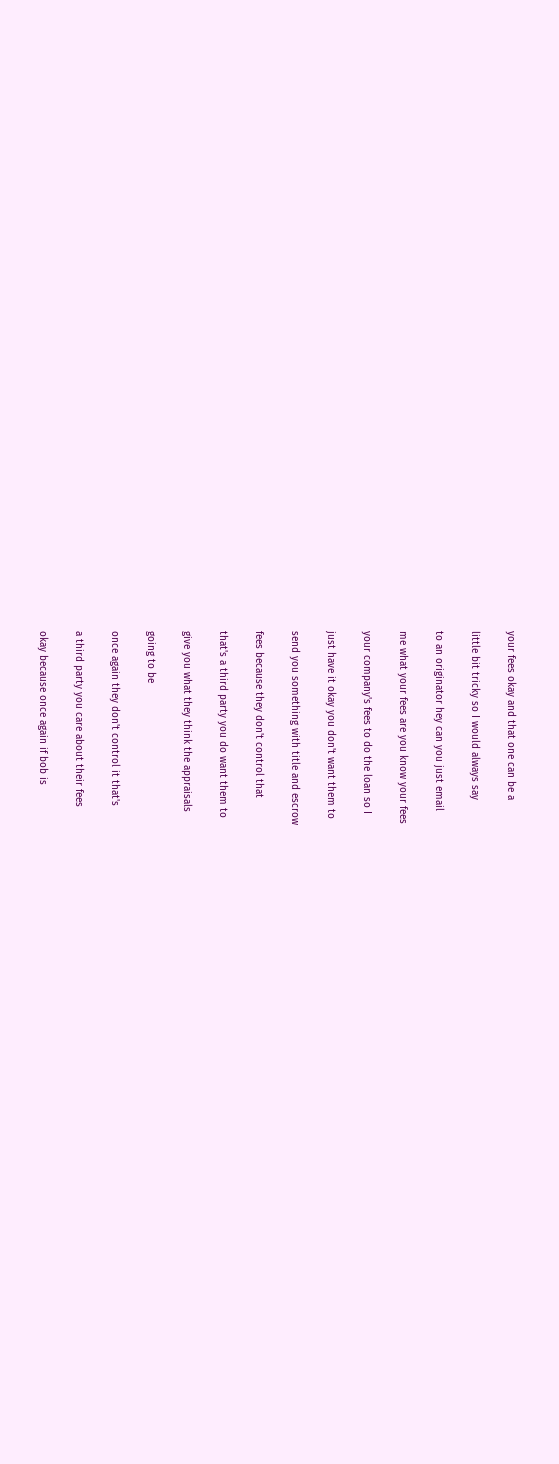your fees okay and that one can be a

little bit tricky so I would always say

to an originator hey can you just email

me what your fees are you know your fees

your company's fees to do the loan so I

just have it okay you don't want them to

send you something with title and escrow

fees because they don't control that

that's a third party you do want them to

give you what they think the appraisals

going to be

once again they don't control it that's

a third party you care about their fees

okay because once again if bob is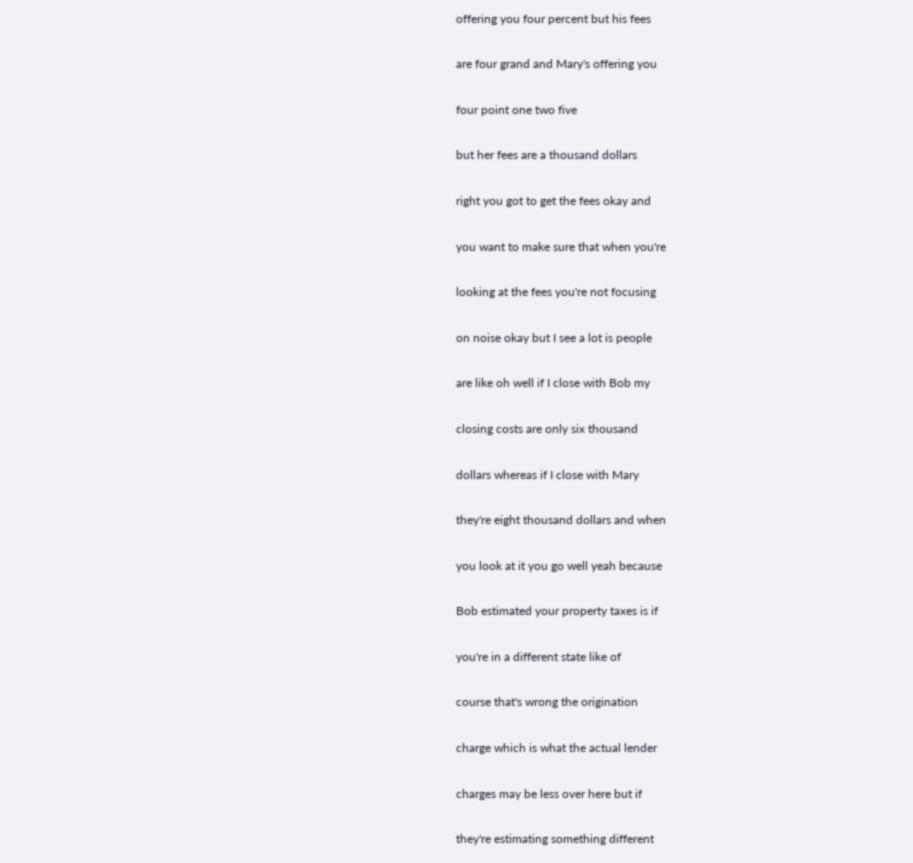offering you four percent but his fees

are four grand and Mary's offering you

four point one two five

but her fees are a thousand dollars

right you got to get the fees okay and

you want to make sure that when you're

looking at the fees you're not focusing

on noise okay but I see a lot is people

are like oh well if I close with Bob my

closing costs are only six thousand

dollars whereas if I close with Mary

they're eight thousand dollars and when

you look at it you go well yeah because

Bob estimated your property taxes is if

you're in a different state like of

course that's wrong the origination

charge which is what the actual lender

charges may be less over here but if

they're estimating something different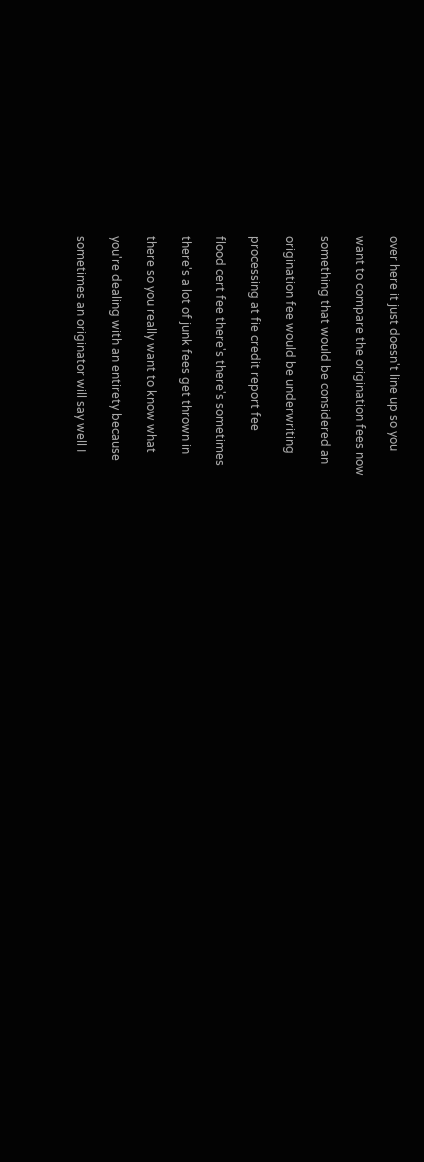over here it just doesn't line up so you

want to compare the origination fees now

something that would be considered an

origination fee would be underwriting

processing at fie credit report fee

flood cert fee there's there's sometimes

there's a lot of junk fees get thrown in

there so you really want to know what

you're dealing with an entirety because

sometimes an originator will say well I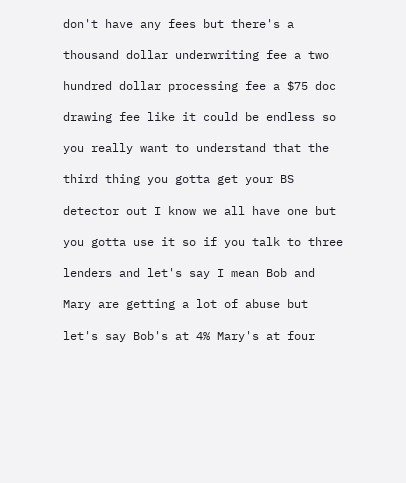don't have any fees but there's a

thousand dollar underwriting fee a two

hundred dollar processing fee a $75 doc

drawing fee like it could be endless so

you really want to understand that the

third thing you gotta get your BS

detector out I know we all have one but

you gotta use it so if you talk to three

lenders and let's say I mean Bob and

Mary are getting a lot of abuse but

let's say Bob's at 4% Mary's at four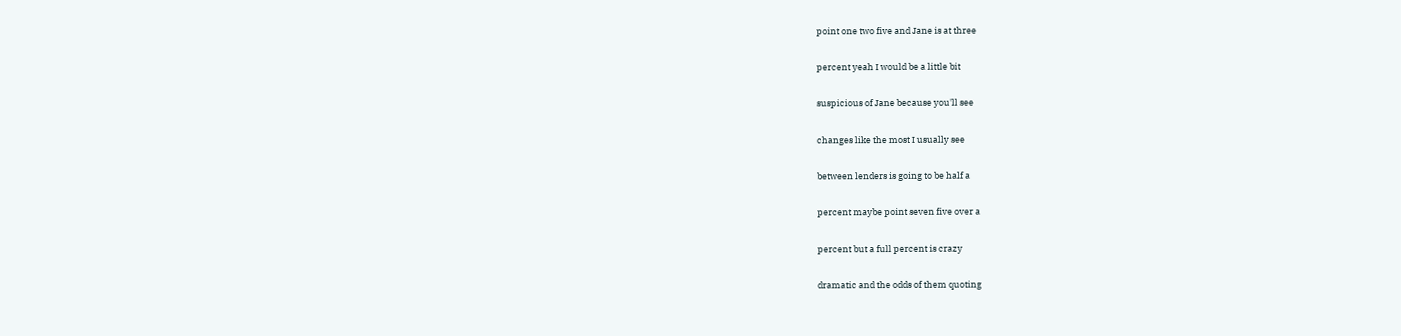point one two five and Jane is at three

percent yeah I would be a little bit

suspicious of Jane because you'll see

changes like the most I usually see

between lenders is going to be half a

percent maybe point seven five over a

percent but a full percent is crazy

dramatic and the odds of them quoting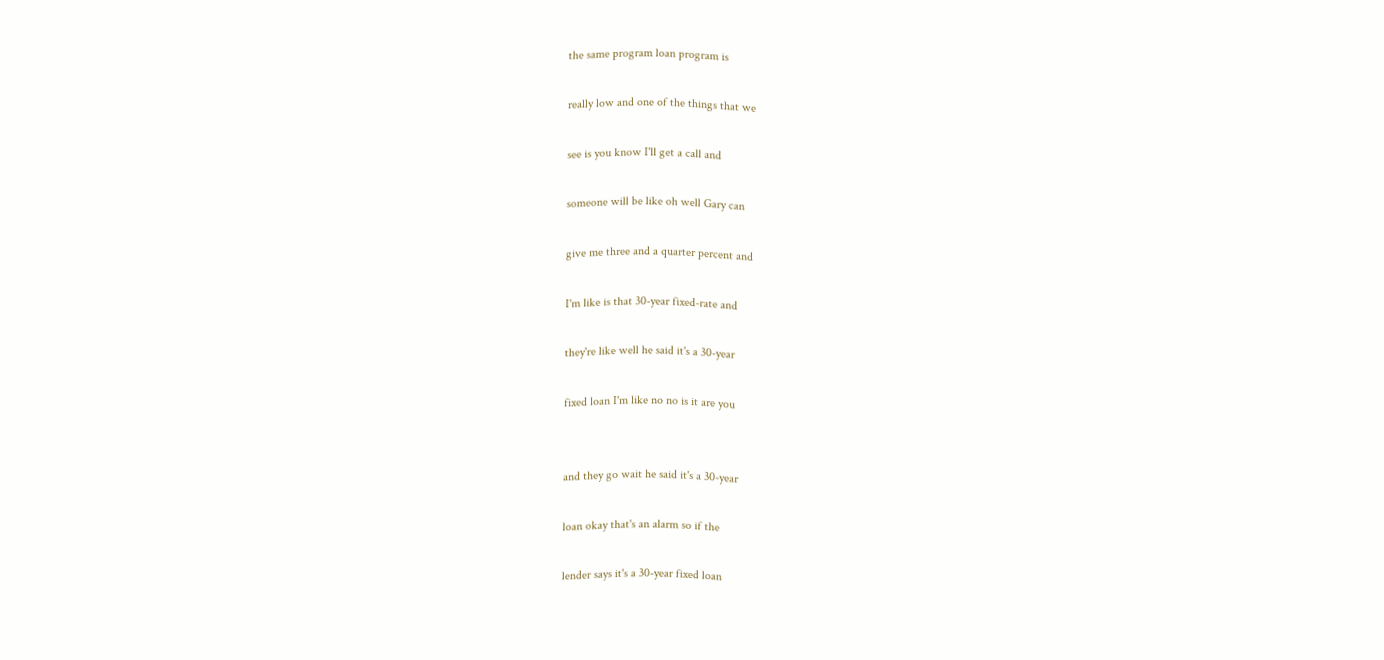the same program loan program is

really low and one of the things that we

see is you know I'll get a call and

someone will be like oh well Gary can

give me three and a quarter percent and

I'm like is that 30-year fixed-rate and

they're like well he said it's a 30-year

fixed loan I'm like no no is it are you


and they go wait he said it's a 30-year

loan okay that's an alarm so if the

lender says it's a 30-year fixed loan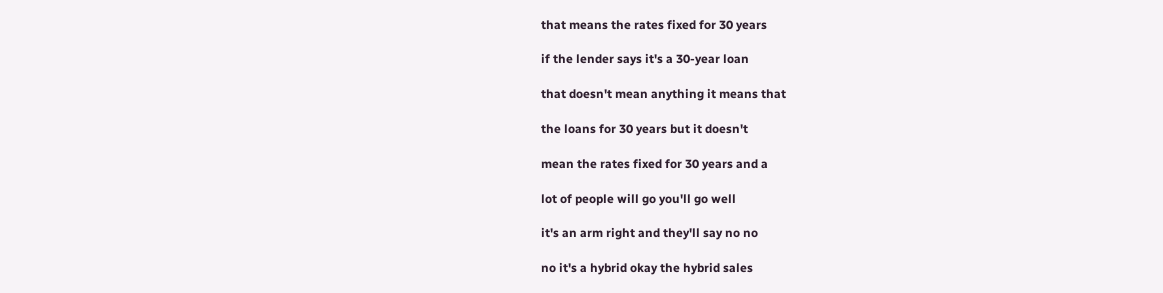that means the rates fixed for 30 years

if the lender says it's a 30-year loan

that doesn't mean anything it means that

the loans for 30 years but it doesn't

mean the rates fixed for 30 years and a

lot of people will go you'll go well

it's an arm right and they'll say no no

no it's a hybrid okay the hybrid sales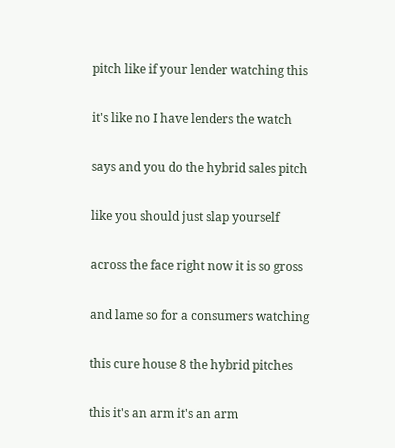pitch like if your lender watching this

it's like no I have lenders the watch

says and you do the hybrid sales pitch

like you should just slap yourself

across the face right now it is so gross

and lame so for a consumers watching

this cure house 8 the hybrid pitches

this it's an arm it's an arm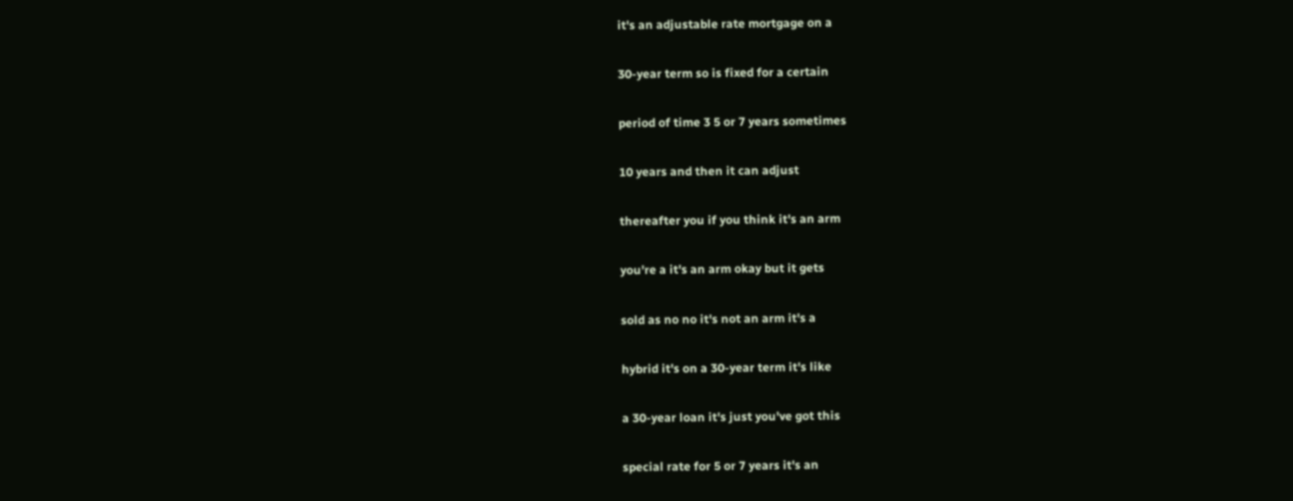it's an adjustable rate mortgage on a

30-year term so is fixed for a certain

period of time 3 5 or 7 years sometimes

10 years and then it can adjust

thereafter you if you think it's an arm

you're a it's an arm okay but it gets

sold as no no it's not an arm it's a

hybrid it's on a 30-year term it's like

a 30-year loan it's just you've got this

special rate for 5 or 7 years it's an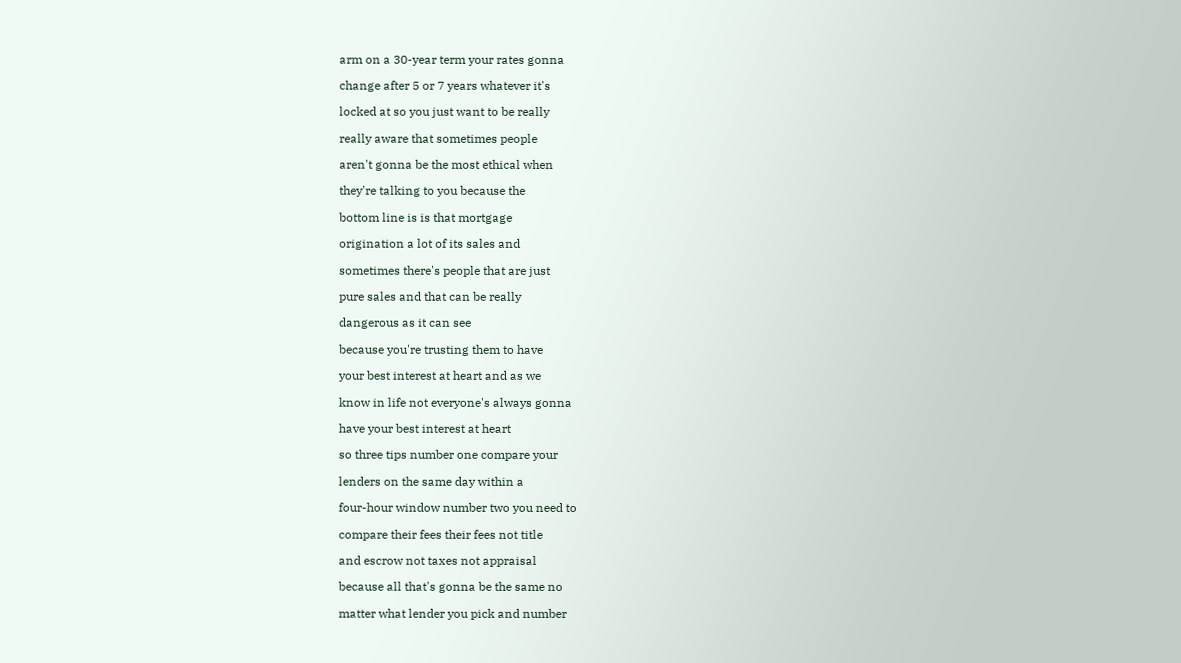arm on a 30-year term your rates gonna

change after 5 or 7 years whatever it's

locked at so you just want to be really

really aware that sometimes people

aren't gonna be the most ethical when

they're talking to you because the

bottom line is is that mortgage

origination a lot of its sales and

sometimes there's people that are just

pure sales and that can be really

dangerous as it can see

because you're trusting them to have

your best interest at heart and as we

know in life not everyone's always gonna

have your best interest at heart

so three tips number one compare your

lenders on the same day within a

four-hour window number two you need to

compare their fees their fees not title

and escrow not taxes not appraisal

because all that's gonna be the same no

matter what lender you pick and number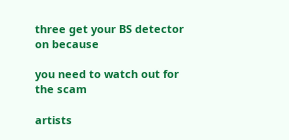three get your BS detector on because

you need to watch out for the scam

artists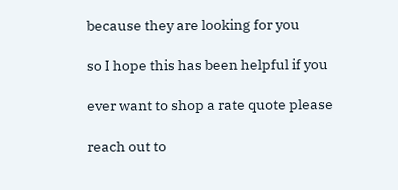because they are looking for you

so I hope this has been helpful if you

ever want to shop a rate quote please

reach out to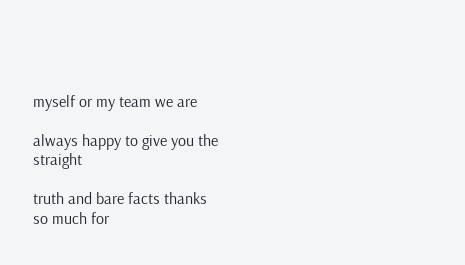myself or my team we are

always happy to give you the straight

truth and bare facts thanks so much for